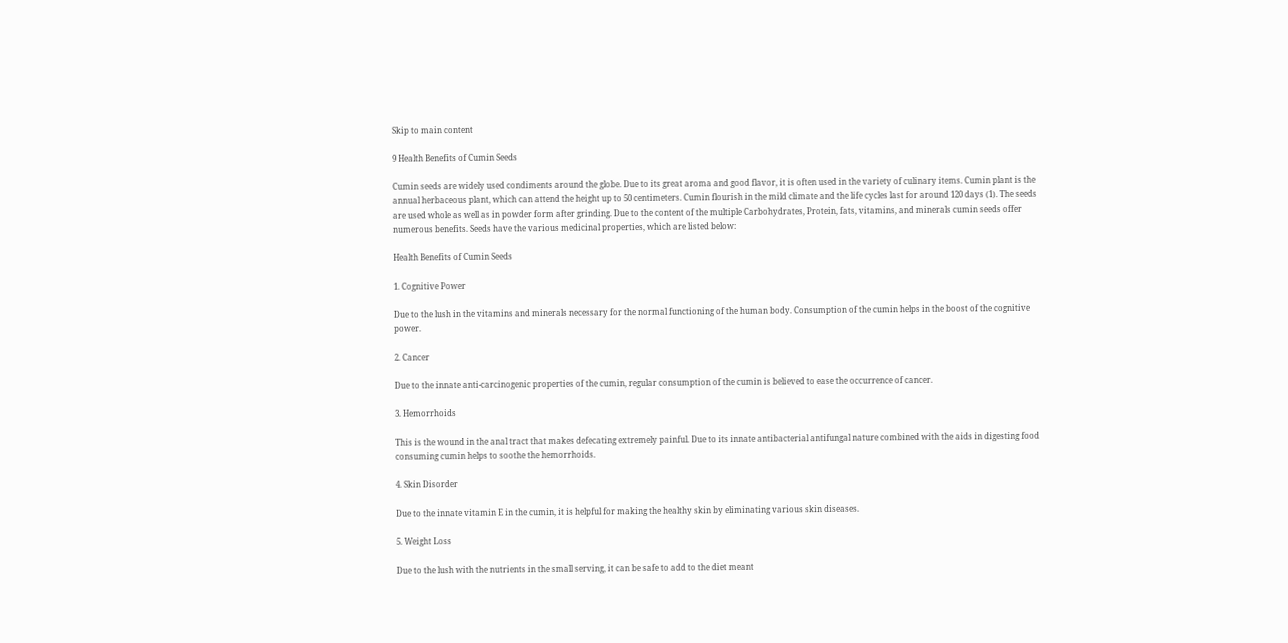Skip to main content

9 Health Benefits of Cumin Seeds

Cumin seeds are widely used condiments around the globe. Due to its great aroma and good flavor, it is often used in the variety of culinary items. Cumin plant is the annual herbaceous plant, which can attend the height up to 50 centimeters. Cumin flourish in the mild climate and the life cycles last for around 120 days (1). The seeds are used whole as well as in powder form after grinding. Due to the content of the multiple Carbohydrates, Protein, fats, vitamins, and minerals cumin seeds offer numerous benefits. Seeds have the various medicinal properties, which are listed below:

Health Benefits of Cumin Seeds

1. Cognitive Power

Due to the lush in the vitamins and minerals necessary for the normal functioning of the human body. Consumption of the cumin helps in the boost of the cognitive power.

2. Cancer

Due to the innate anti-carcinogenic properties of the cumin, regular consumption of the cumin is believed to ease the occurrence of cancer.

3. Hemorrhoids

This is the wound in the anal tract that makes defecating extremely painful. Due to its innate antibacterial antifungal nature combined with the aids in digesting food consuming cumin helps to soothe the hemorrhoids.

4. Skin Disorder

Due to the innate vitamin E in the cumin, it is helpful for making the healthy skin by eliminating various skin diseases.

5. Weight Loss

Due to the lush with the nutrients in the small serving, it can be safe to add to the diet meant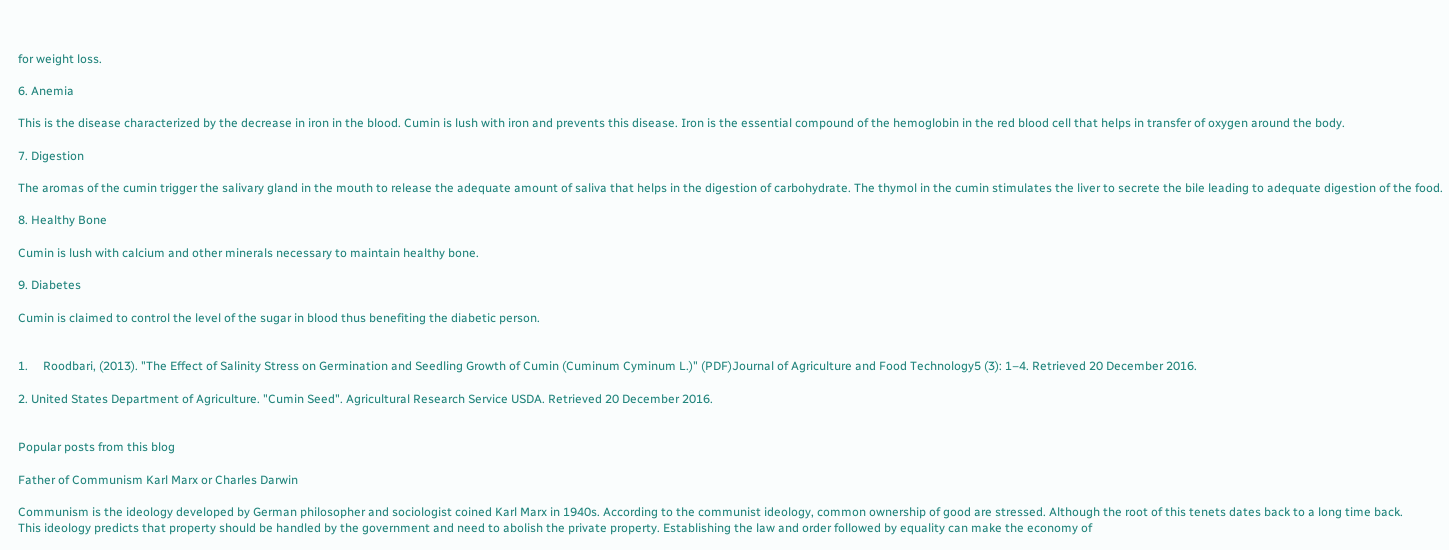for weight loss.

6. Anemia

This is the disease characterized by the decrease in iron in the blood. Cumin is lush with iron and prevents this disease. Iron is the essential compound of the hemoglobin in the red blood cell that helps in transfer of oxygen around the body.

7. Digestion

The aromas of the cumin trigger the salivary gland in the mouth to release the adequate amount of saliva that helps in the digestion of carbohydrate. The thymol in the cumin stimulates the liver to secrete the bile leading to adequate digestion of the food.

8. Healthy Bone

Cumin is lush with calcium and other minerals necessary to maintain healthy bone.

9. Diabetes

Cumin is claimed to control the level of the sugar in blood thus benefiting the diabetic person.


1.     Roodbari, (2013). "The Effect of Salinity Stress on Germination and Seedling Growth of Cumin (Cuminum Cyminum L.)" (PDF)Journal of Agriculture and Food Technology5 (3): 1–4. Retrieved 20 December 2016.

2. United States Department of Agriculture. "Cumin Seed". Agricultural Research Service USDA. Retrieved 20 December 2016.


Popular posts from this blog

Father of Communism Karl Marx or Charles Darwin

Communism is the ideology developed by German philosopher and sociologist coined Karl Marx in 1940s. According to the communist ideology, common ownership of good are stressed. Although the root of this tenets dates back to a long time back.
This ideology predicts that property should be handled by the government and need to abolish the private property. Establishing the law and order followed by equality can make the economy of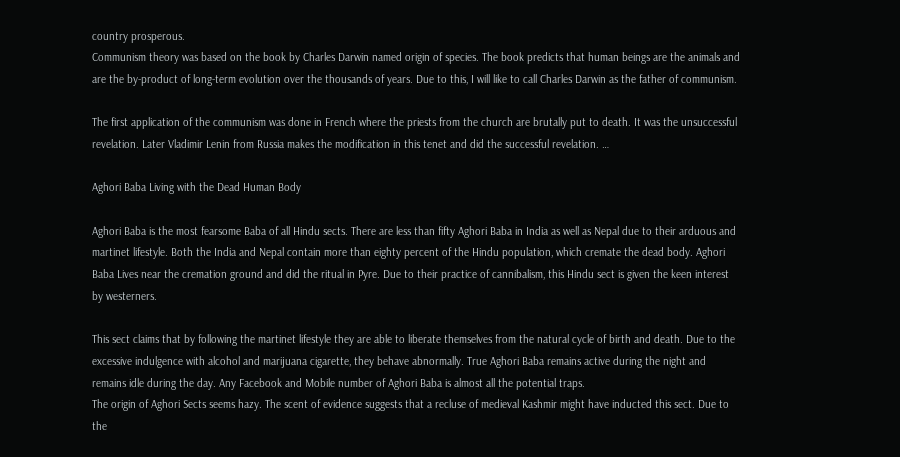country prosperous.
Communism theory was based on the book by Charles Darwin named origin of species. The book predicts that human beings are the animals and are the by-product of long-term evolution over the thousands of years. Due to this, I will like to call Charles Darwin as the father of communism.

The first application of the communism was done in French where the priests from the church are brutally put to death. It was the unsuccessful revelation. Later Vladimir Lenin from Russia makes the modification in this tenet and did the successful revelation. …

Aghori Baba Living with the Dead Human Body

Aghori Baba is the most fearsome Baba of all Hindu sects. There are less than fifty Aghori Baba in India as well as Nepal due to their arduous and martinet lifestyle. Both the India and Nepal contain more than eighty percent of the Hindu population, which cremate the dead body. Aghori Baba Lives near the cremation ground and did the ritual in Pyre. Due to their practice of cannibalism, this Hindu sect is given the keen interest by westerners.

This sect claims that by following the martinet lifestyle they are able to liberate themselves from the natural cycle of birth and death. Due to the excessive indulgence with alcohol and marijuana cigarette, they behave abnormally. True Aghori Baba remains active during the night and remains idle during the day. Any Facebook and Mobile number of Aghori Baba is almost all the potential traps.
The origin of Aghori Sects seems hazy. The scent of evidence suggests that a recluse of medieval Kashmir might have inducted this sect. Due to the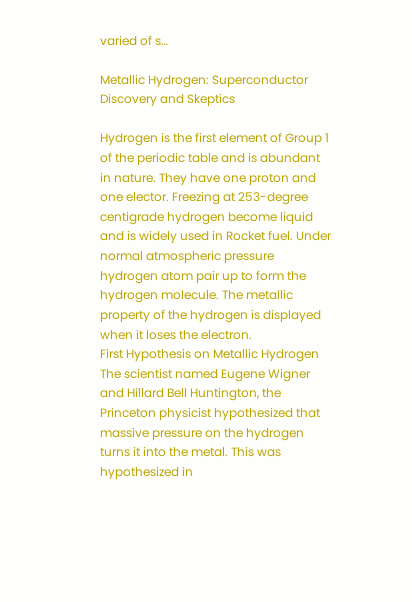varied of s…

Metallic Hydrogen: Superconductor Discovery and Skeptics

Hydrogen is the first element of Group 1 of the periodic table and is abundant in nature. They have one proton and one elector. Freezing at 253-degree centigrade hydrogen become liquid and is widely used in Rocket fuel. Under normal atmospheric pressure hydrogen atom pair up to form the hydrogen molecule. The metallic property of the hydrogen is displayed when it loses the electron.
First Hypothesis on Metallic Hydrogen
The scientist named Eugene Wigner and Hillard Bell Huntington, the Princeton physicist hypothesized that massive pressure on the hydrogen turns it into the metal. This was hypothesized in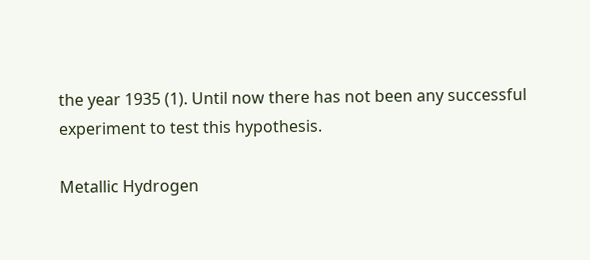the year 1935 (1). Until now there has not been any successful experiment to test this hypothesis.

Metallic Hydrogen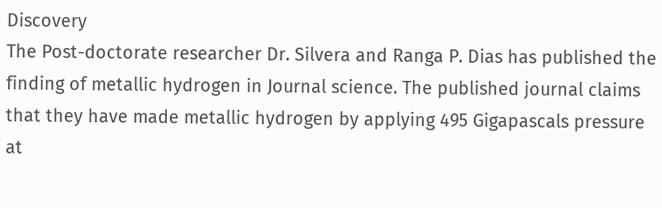Discovery
The Post-doctorate researcher Dr. Silvera and Ranga P. Dias has published the finding of metallic hydrogen in Journal science. The published journal claims that they have made metallic hydrogen by applying 495 Gigapascals pressure at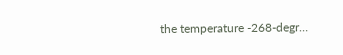the temperature -268-degr…